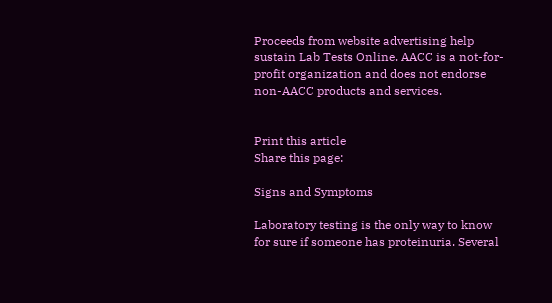Proceeds from website advertising help sustain Lab Tests Online. AACC is a not-for-profit organization and does not endorse non-AACC products and services.


Print this article
Share this page:

Signs and Symptoms

Laboratory testing is the only way to know for sure if someone has proteinuria. Several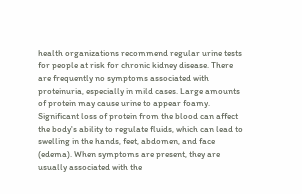health organizations recommend regular urine tests for people at risk for chronic kidney disease. There are frequently no symptoms associated with proteinuria, especially in mild cases. Large amounts of protein may cause urine to appear foamy. Significant loss of protein from the blood can affect the body's ability to regulate fluids, which can lead to swelling in the hands, feet, abdomen, and face (edema). When symptoms are present, they are usually associated with the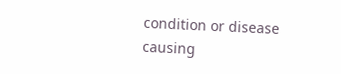condition or disease causing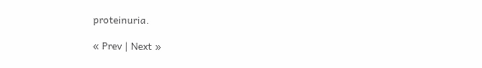proteinuria.

« Prev | Next »